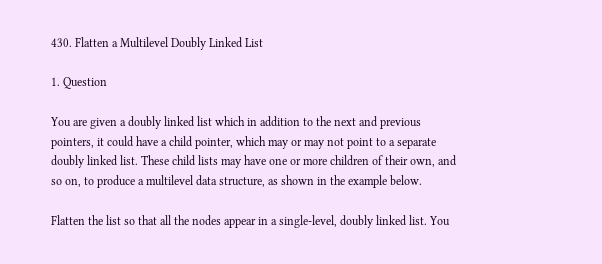430. Flatten a Multilevel Doubly Linked List

1. Question

You are given a doubly linked list which in addition to the next and previous pointers, it could have a child pointer, which may or may not point to a separate doubly linked list. These child lists may have one or more children of their own, and so on, to produce a multilevel data structure, as shown in the example below.

Flatten the list so that all the nodes appear in a single-level, doubly linked list. You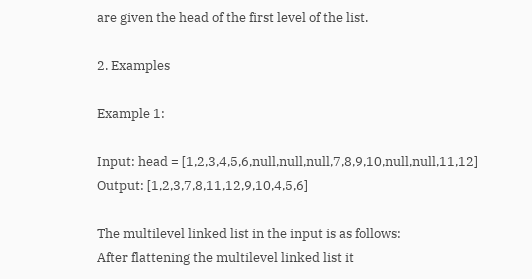are given the head of the first level of the list.

2. Examples

Example 1:

Input: head = [1,2,3,4,5,6,null,null,null,7,8,9,10,null,null,11,12]
Output: [1,2,3,7,8,11,12,9,10,4,5,6]

The multilevel linked list in the input is as follows:
After flattening the multilevel linked list it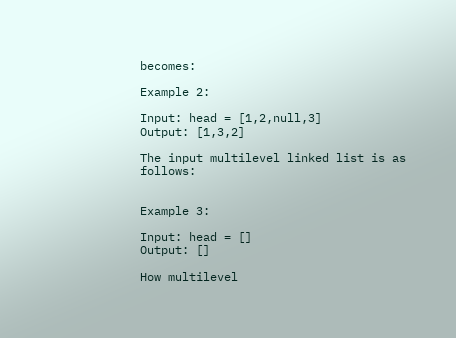becomes:

Example 2:

Input: head = [1,2,null,3]
Output: [1,3,2]

The input multilevel linked list is as follows:


Example 3:

Input: head = []
Output: []

How multilevel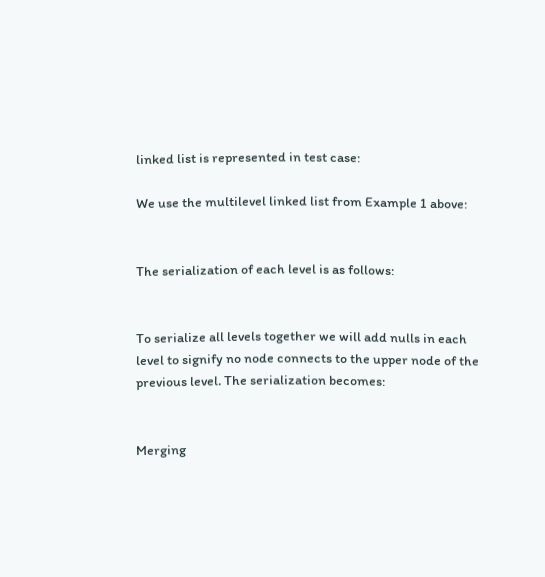linked list is represented in test case:

We use the multilevel linked list from Example 1 above:


The serialization of each level is as follows:


To serialize all levels together we will add nulls in each level to signify no node connects to the upper node of the previous level. The serialization becomes:


Merging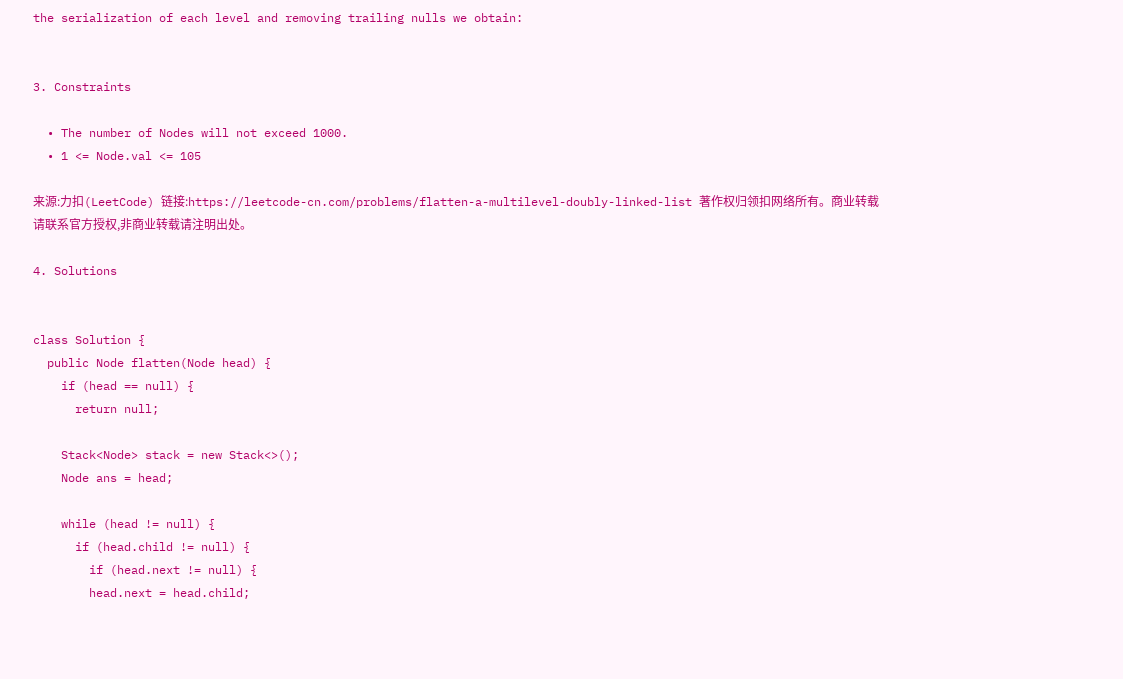the serialization of each level and removing trailing nulls we obtain:


3. Constraints

  • The number of Nodes will not exceed 1000.
  • 1 <= Node.val <= 105

来源:力扣(LeetCode) 链接:https://leetcode-cn.com/problems/flatten-a-multilevel-doubly-linked-list 著作权归领扣网络所有。商业转载请联系官方授权,非商业转载请注明出处。

4. Solutions


class Solution {
  public Node flatten(Node head) {
    if (head == null) {
      return null;

    Stack<Node> stack = new Stack<>();
    Node ans = head;

    while (head != null) {
      if (head.child != null) {
        if (head.next != null) {
        head.next = head.child;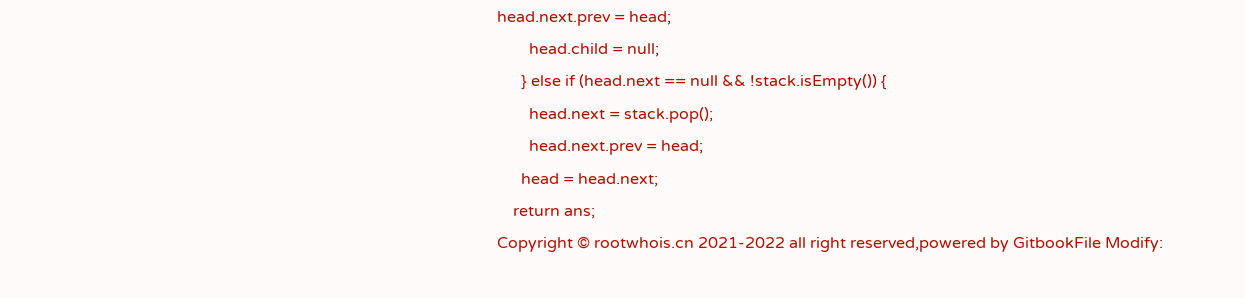head.next.prev = head;
        head.child = null;
      } else if (head.next == null && !stack.isEmpty()) {
        head.next = stack.pop();
        head.next.prev = head;
      head = head.next;
    return ans;
Copyright © rootwhois.cn 2021-2022 all right reserved,powered by GitbookFile Modify: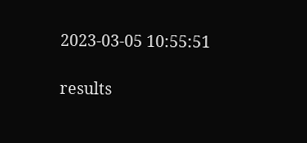2023-03-05 10:55:51

results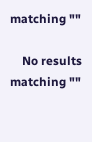matching ""

    No results matching ""